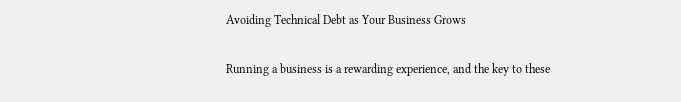Avoiding Technical Debt as Your Business Grows

Running a business is a rewarding experience, and the key to these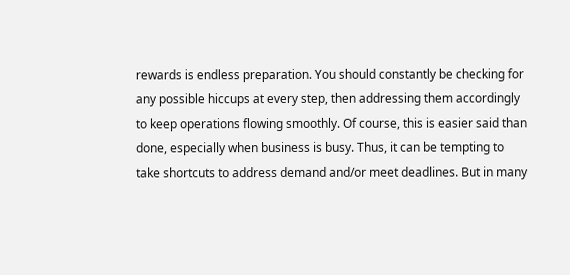rewards is endless preparation. You should constantly be checking for any possible hiccups at every step, then addressing them accordingly to keep operations flowing smoothly. Of course, this is easier said than done, especially when business is busy. Thus, it can be tempting to take shortcuts to address demand and/or meet deadlines. But in many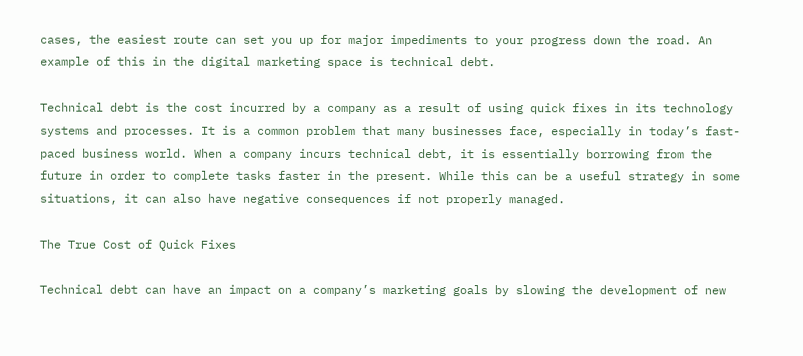cases, the easiest route can set you up for major impediments to your progress down the road. An example of this in the digital marketing space is technical debt.

Technical debt is the cost incurred by a company as a result of using quick fixes in its technology systems and processes. It is a common problem that many businesses face, especially in today’s fast-paced business world. When a company incurs technical debt, it is essentially borrowing from the future in order to complete tasks faster in the present. While this can be a useful strategy in some situations, it can also have negative consequences if not properly managed.

The True Cost of Quick Fixes

Technical debt can have an impact on a company’s marketing goals by slowing the development of new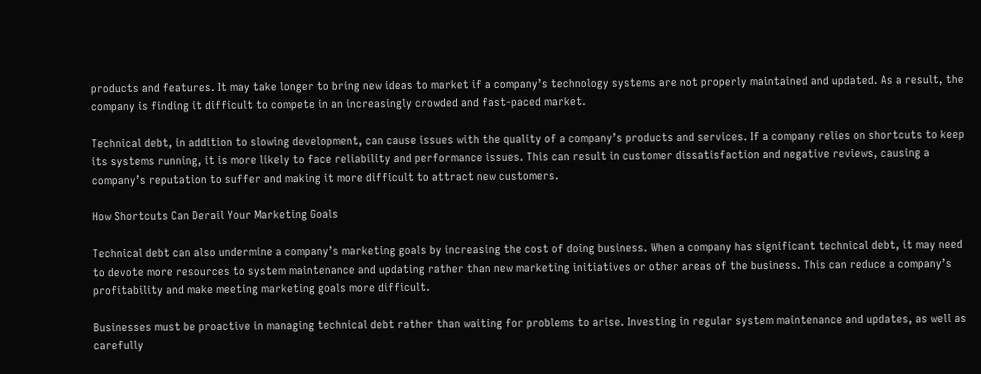products and features. It may take longer to bring new ideas to market if a company’s technology systems are not properly maintained and updated. As a result, the company is finding it difficult to compete in an increasingly crowded and fast-paced market.

Technical debt, in addition to slowing development, can cause issues with the quality of a company’s products and services. If a company relies on shortcuts to keep its systems running, it is more likely to face reliability and performance issues. This can result in customer dissatisfaction and negative reviews, causing a company’s reputation to suffer and making it more difficult to attract new customers.

How Shortcuts Can Derail Your Marketing Goals

Technical debt can also undermine a company’s marketing goals by increasing the cost of doing business. When a company has significant technical debt, it may need to devote more resources to system maintenance and updating rather than new marketing initiatives or other areas of the business. This can reduce a company’s profitability and make meeting marketing goals more difficult.

Businesses must be proactive in managing technical debt rather than waiting for problems to arise. Investing in regular system maintenance and updates, as well as carefully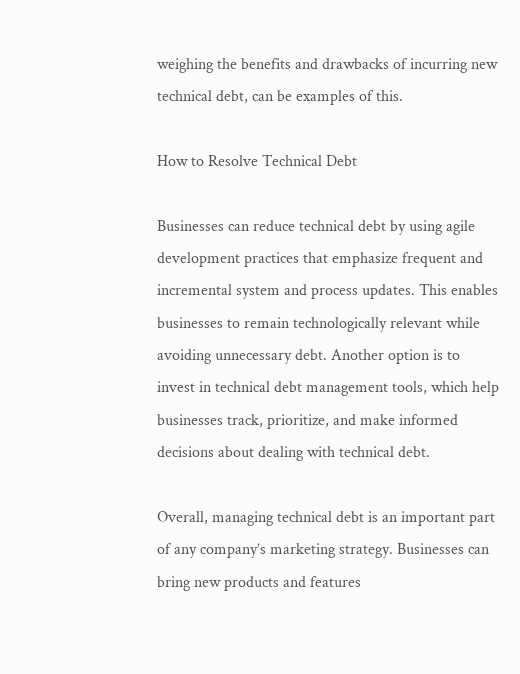weighing the benefits and drawbacks of incurring new technical debt, can be examples of this.

How to Resolve Technical Debt

Businesses can reduce technical debt by using agile development practices that emphasize frequent and incremental system and process updates. This enables businesses to remain technologically relevant while avoiding unnecessary debt. Another option is to invest in technical debt management tools, which help businesses track, prioritize, and make informed decisions about dealing with technical debt.

Overall, managing technical debt is an important part of any company’s marketing strategy. Businesses can bring new products and features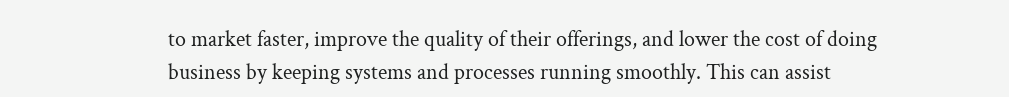to market faster, improve the quality of their offerings, and lower the cost of doing business by keeping systems and processes running smoothly. This can assist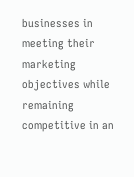businesses in meeting their marketing objectives while remaining competitive in an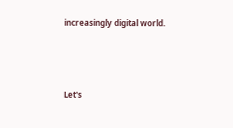increasingly digital world.



Let's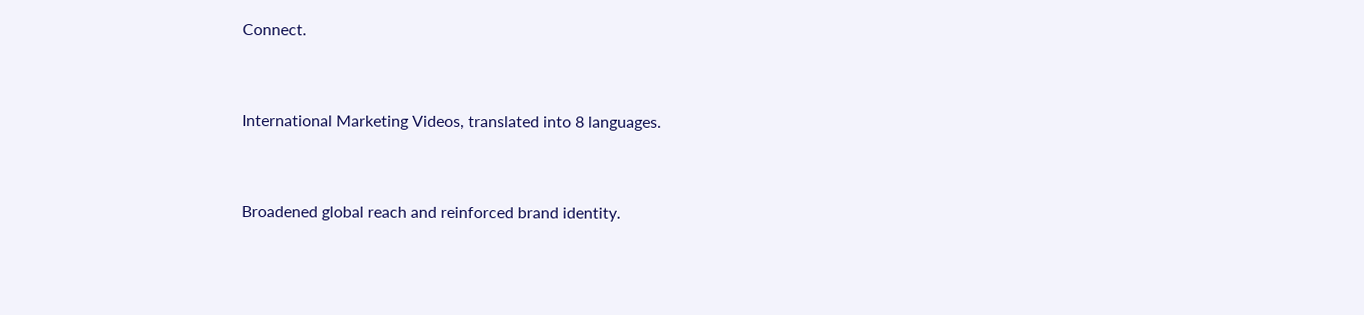Connect.


International Marketing Videos, translated into 8 languages.


Broadened global reach and reinforced brand identity.